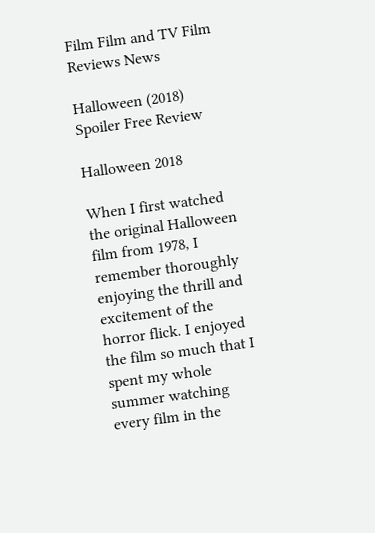Film Film and TV Film Reviews News

Halloween (2018) Spoiler Free Review

Halloween 2018

When I first watched the original Halloween film from 1978, I remember thoroughly enjoying the thrill and excitement of the horror flick. I enjoyed the film so much that I spent my whole summer watching every film in the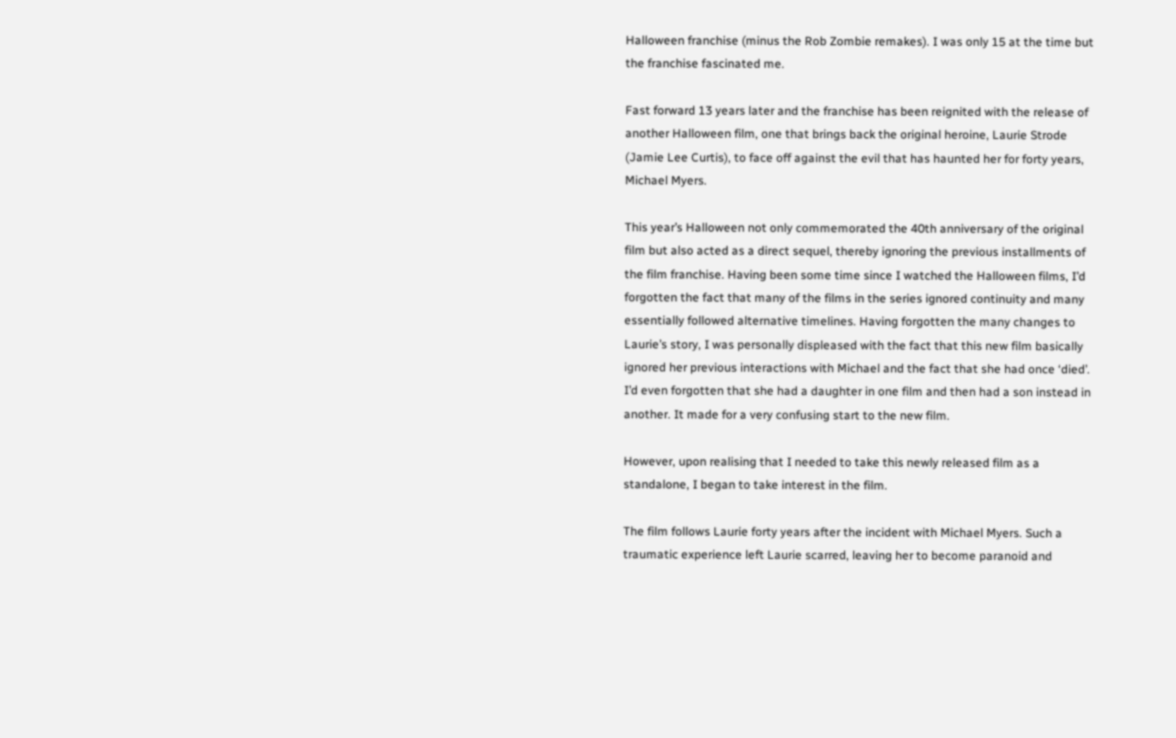Halloween franchise (minus the Rob Zombie remakes). I was only 15 at the time but the franchise fascinated me.

Fast forward 13 years later and the franchise has been reignited with the release of another Halloween film, one that brings back the original heroine, Laurie Strode (Jamie Lee Curtis), to face off against the evil that has haunted her for forty years, Michael Myers.

This year’s Halloween not only commemorated the 40th anniversary of the original film but also acted as a direct sequel, thereby ignoring the previous installments of the film franchise. Having been some time since I watched the Halloween films, I’d forgotten the fact that many of the films in the series ignored continuity and many essentially followed alternative timelines. Having forgotten the many changes to Laurie’s story, I was personally displeased with the fact that this new film basically ignored her previous interactions with Michael and the fact that she had once ‘died’. I’d even forgotten that she had a daughter in one film and then had a son instead in another. It made for a very confusing start to the new film.

However, upon realising that I needed to take this newly released film as a standalone, I began to take interest in the film.

The film follows Laurie forty years after the incident with Michael Myers. Such a traumatic experience left Laurie scarred, leaving her to become paranoid and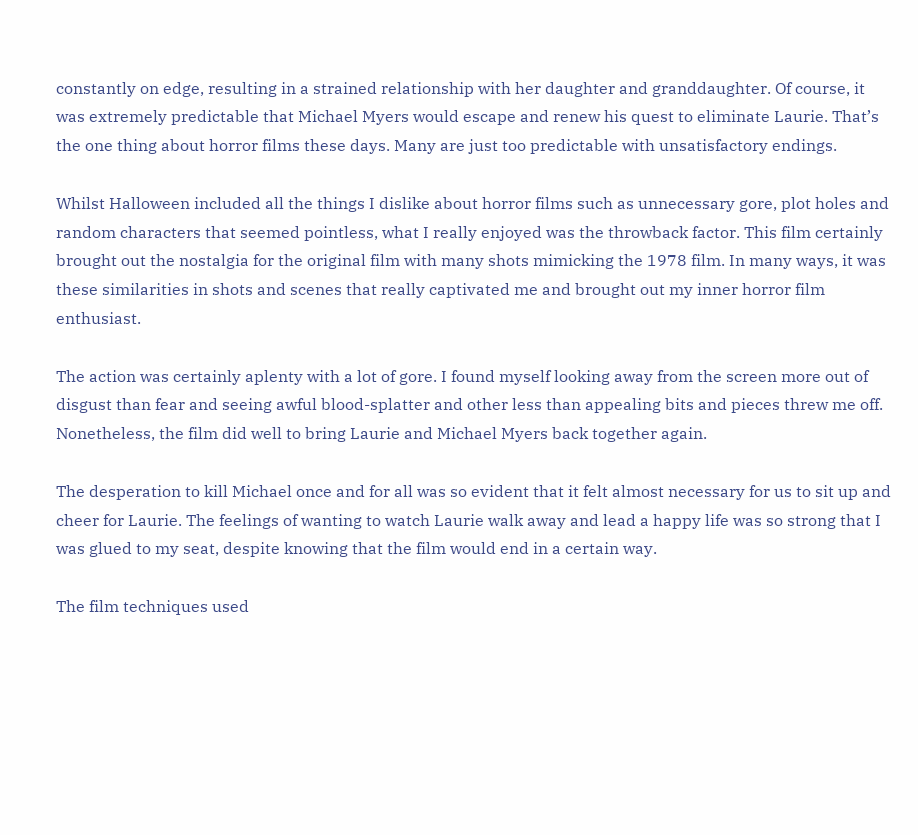constantly on edge, resulting in a strained relationship with her daughter and granddaughter. Of course, it was extremely predictable that Michael Myers would escape and renew his quest to eliminate Laurie. That’s the one thing about horror films these days. Many are just too predictable with unsatisfactory endings.

Whilst Halloween included all the things I dislike about horror films such as unnecessary gore, plot holes and random characters that seemed pointless, what I really enjoyed was the throwback factor. This film certainly brought out the nostalgia for the original film with many shots mimicking the 1978 film. In many ways, it was these similarities in shots and scenes that really captivated me and brought out my inner horror film enthusiast.

The action was certainly aplenty with a lot of gore. I found myself looking away from the screen more out of disgust than fear and seeing awful blood-splatter and other less than appealing bits and pieces threw me off. Nonetheless, the film did well to bring Laurie and Michael Myers back together again.

The desperation to kill Michael once and for all was so evident that it felt almost necessary for us to sit up and cheer for Laurie. The feelings of wanting to watch Laurie walk away and lead a happy life was so strong that I was glued to my seat, despite knowing that the film would end in a certain way.

The film techniques used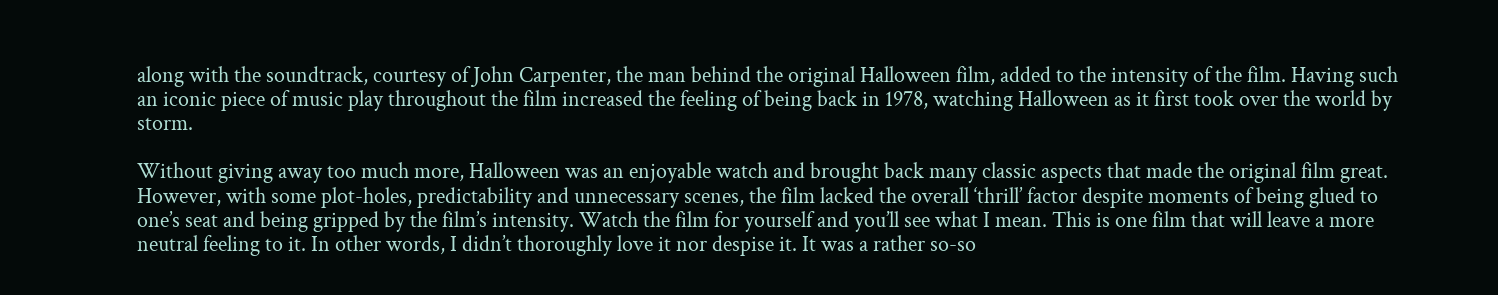along with the soundtrack, courtesy of John Carpenter, the man behind the original Halloween film, added to the intensity of the film. Having such an iconic piece of music play throughout the film increased the feeling of being back in 1978, watching Halloween as it first took over the world by storm.

Without giving away too much more, Halloween was an enjoyable watch and brought back many classic aspects that made the original film great. However, with some plot-holes, predictability and unnecessary scenes, the film lacked the overall ‘thrill’ factor despite moments of being glued to one’s seat and being gripped by the film’s intensity. Watch the film for yourself and you’ll see what I mean. This is one film that will leave a more neutral feeling to it. In other words, I didn’t thoroughly love it nor despise it. It was a rather so-so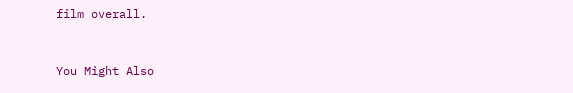film overall.


You Might Also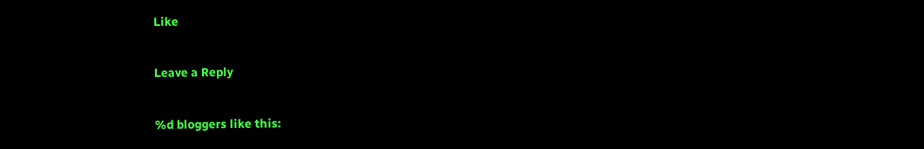Like

Leave a Reply

%d bloggers like this: